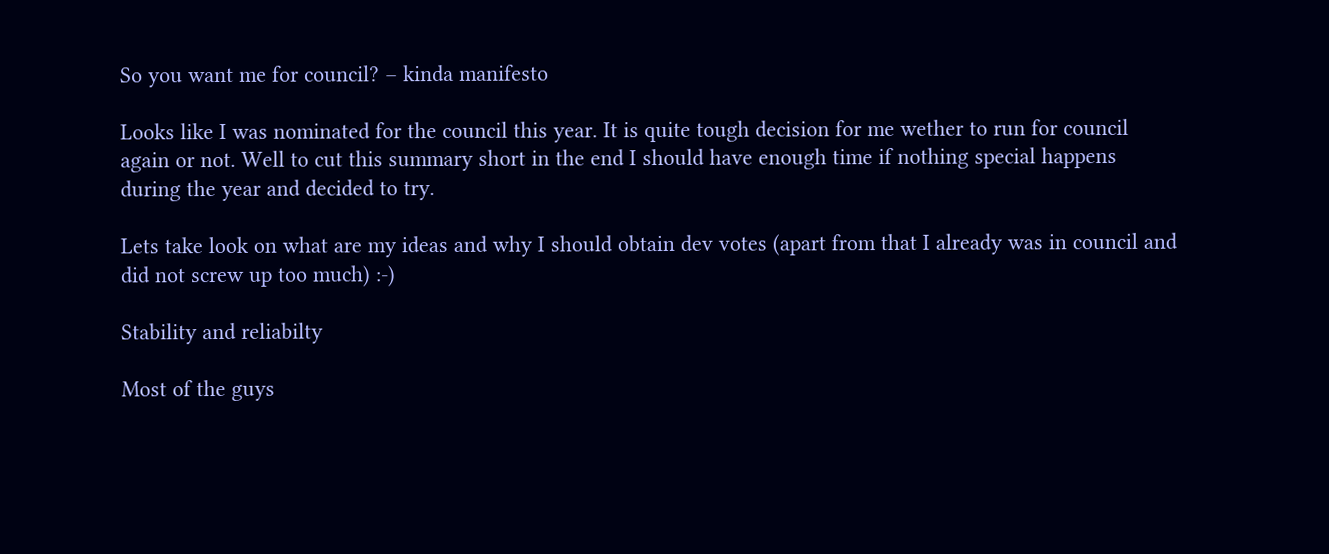So you want me for council? – kinda manifesto

Looks like I was nominated for the council this year. It is quite tough decision for me wether to run for council again or not. Well to cut this summary short in the end I should have enough time if nothing special happens during the year and decided to try.

Lets take look on what are my ideas and why I should obtain dev votes (apart from that I already was in council and did not screw up too much) :-)

Stability and reliabilty

Most of the guys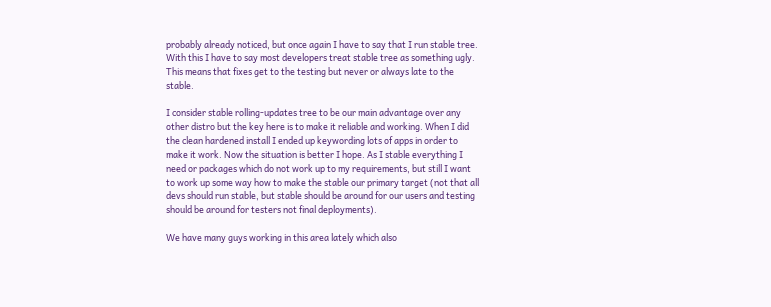probably already noticed, but once again I have to say that I run stable tree. With this I have to say most developers treat stable tree as something ugly. This means that fixes get to the testing but never or always late to the stable.

I consider stable rolling-updates tree to be our main advantage over any other distro but the key here is to make it reliable and working. When I did the clean hardened install I ended up keywording lots of apps in order to make it work. Now the situation is better I hope. As I stable everything I need or packages which do not work up to my requirements, but still I want to work up some way how to make the stable our primary target (not that all devs should run stable, but stable should be around for our users and testing should be around for testers not final deployments).

We have many guys working in this area lately which also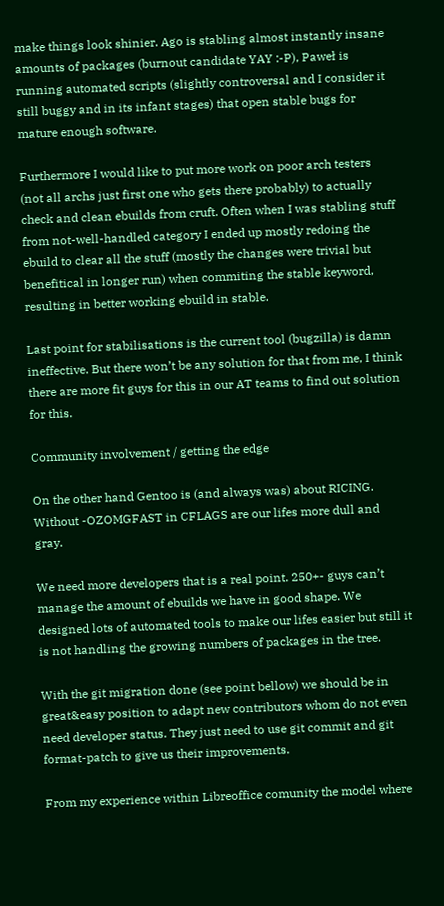make things look shinier. Ago is stabling almost instantly insane amounts of packages (burnout candidate YAY :-P), Paweł is running automated scripts (slightly controversal and I consider it still buggy and in its infant stages) that open stable bugs for mature enough software.

Furthermore I would like to put more work on poor arch testers (not all archs just first one who gets there probably) to actually check and clean ebuilds from cruft. Often when I was stabling stuff from not-well-handled category I ended up mostly redoing the ebuild to clear all the stuff (mostly the changes were trivial but benefitical in longer run) when commiting the stable keyword, resulting in better working ebuild in stable.

Last point for stabilisations is the current tool (bugzilla) is damn ineffective. But there won’t be any solution for that from me, I think there are more fit guys for this in our AT teams to find out solution for this.

Community involvement / getting the edge

On the other hand Gentoo is (and always was) about RICING. Without -OZOMGFAST in CFLAGS are our lifes more dull and gray.

We need more developers that is a real point. 250+- guys can’t manage the amount of ebuilds we have in good shape. We designed lots of automated tools to make our lifes easier but still it is not handling the growing numbers of packages in the tree.

With the git migration done (see point bellow) we should be in great&easy position to adapt new contributors whom do not even need developer status. They just need to use git commit and git format-patch to give us their improvements.

From my experience within Libreoffice comunity the model where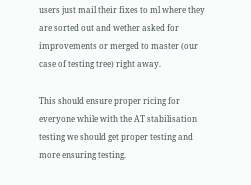users just mail their fixes to ml where they are sorted out and wether asked for improvements or merged to master (our case of testing tree) right away.

This should ensure proper ricing for everyone while with the AT stabilisation testing we should get proper testing and more ensuring testing.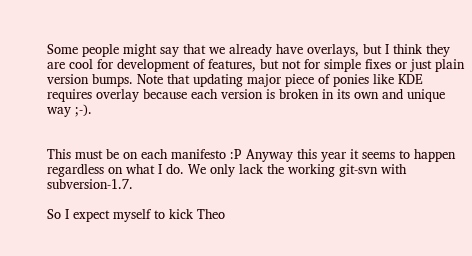Some people might say that we already have overlays, but I think they are cool for development of features, but not for simple fixes or just plain version bumps. Note that updating major piece of ponies like KDE requires overlay because each version is broken in its own and unique way ;-).


This must be on each manifesto :P Anyway this year it seems to happen regardless on what I do. We only lack the working git-svn with subversion-1.7.

So I expect myself to kick Theo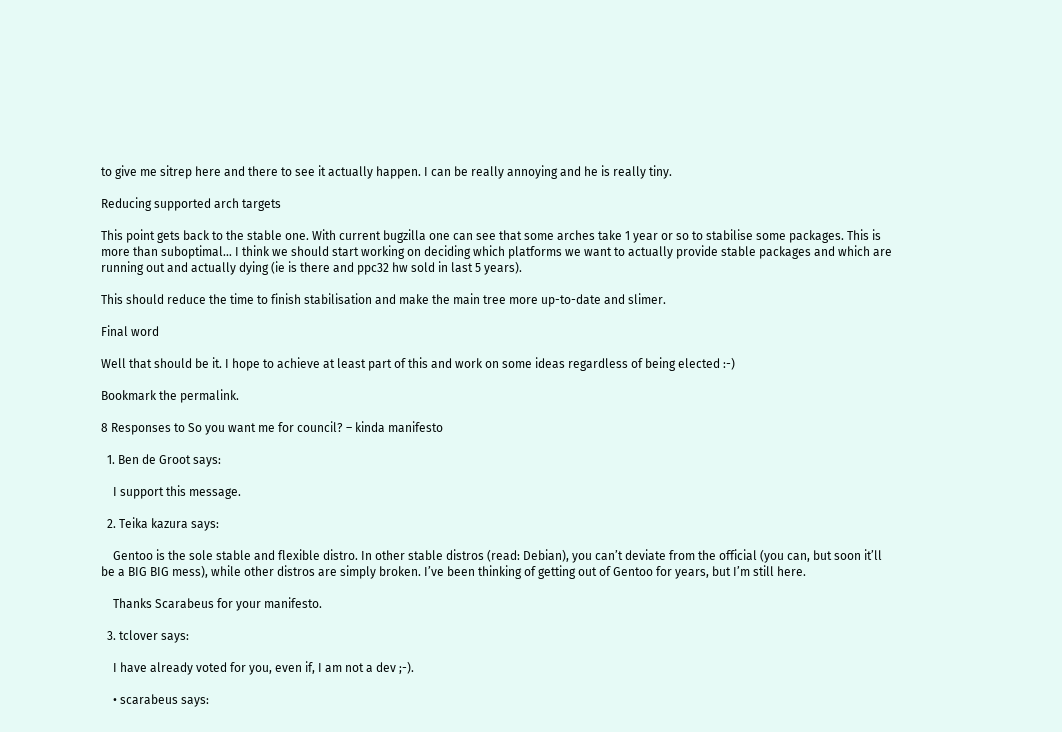to give me sitrep here and there to see it actually happen. I can be really annoying and he is really tiny.

Reducing supported arch targets

This point gets back to the stable one. With current bugzilla one can see that some arches take 1 year or so to stabilise some packages. This is more than suboptimal… I think we should start working on deciding which platforms we want to actually provide stable packages and which are running out and actually dying (ie is there and ppc32 hw sold in last 5 years).

This should reduce the time to finish stabilisation and make the main tree more up-to-date and slimer.

Final word

Well that should be it. I hope to achieve at least part of this and work on some ideas regardless of being elected :-)

Bookmark the permalink.

8 Responses to So you want me for council? – kinda manifesto

  1. Ben de Groot says:

    I support this message.

  2. Teika kazura says:

    Gentoo is the sole stable and flexible distro. In other stable distros (read: Debian), you can’t deviate from the official (you can, but soon it’ll be a BIG BIG mess), while other distros are simply broken. I’ve been thinking of getting out of Gentoo for years, but I’m still here.

    Thanks Scarabeus for your manifesto.

  3. tclover says:

    I have already voted for you, even if, I am not a dev ;-).

    • scarabeus says: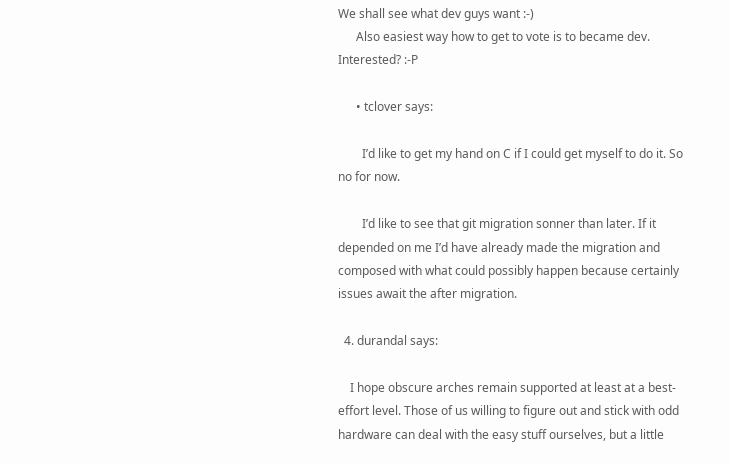We shall see what dev guys want :-)
      Also easiest way how to get to vote is to became dev. Interested? :-P

      • tclover says:

        I’d like to get my hand on C if I could get myself to do it. So no for now.

        I’d like to see that git migration sonner than later. If it depended on me I’d have already made the migration and composed with what could possibly happen because certainly issues await the after migration.

  4. durandal says:

    I hope obscure arches remain supported at least at a best-effort level. Those of us willing to figure out and stick with odd hardware can deal with the easy stuff ourselves, but a little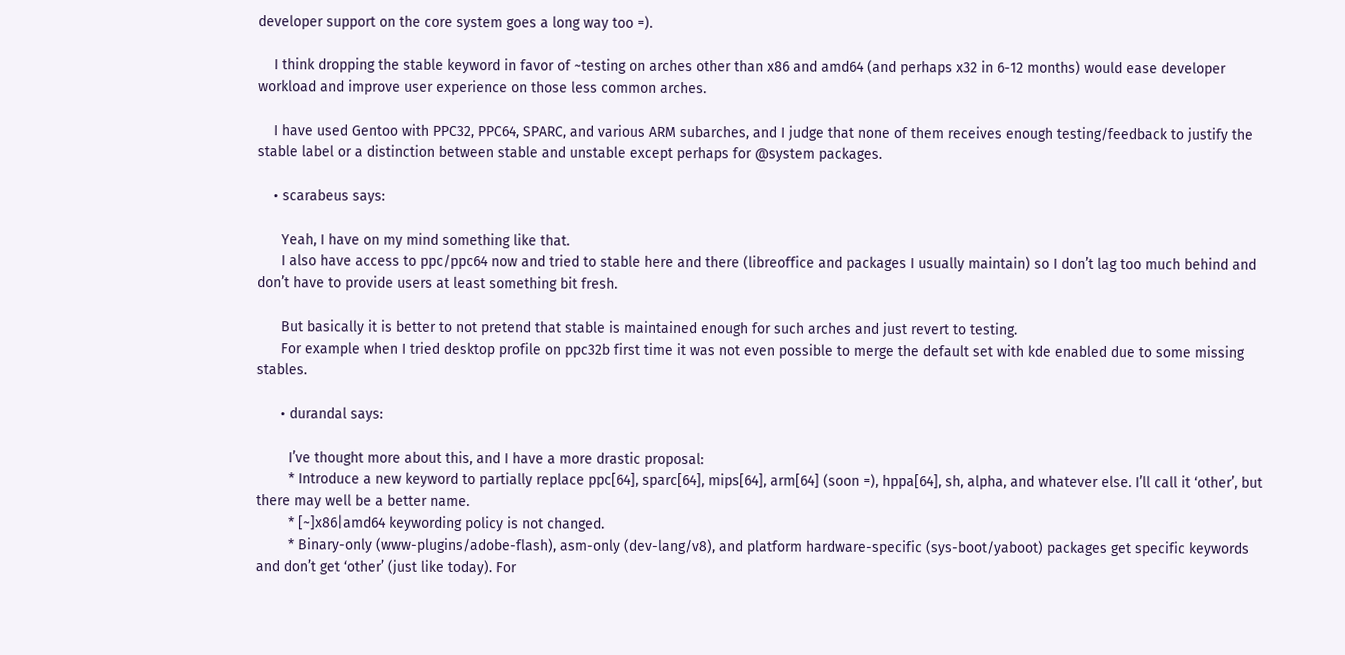developer support on the core system goes a long way too =).

    I think dropping the stable keyword in favor of ~testing on arches other than x86 and amd64 (and perhaps x32 in 6-12 months) would ease developer workload and improve user experience on those less common arches.

    I have used Gentoo with PPC32, PPC64, SPARC, and various ARM subarches, and I judge that none of them receives enough testing/feedback to justify the stable label or a distinction between stable and unstable except perhaps for @system packages.

    • scarabeus says:

      Yeah, I have on my mind something like that.
      I also have access to ppc/ppc64 now and tried to stable here and there (libreoffice and packages I usually maintain) so I don’t lag too much behind and don’t have to provide users at least something bit fresh.

      But basically it is better to not pretend that stable is maintained enough for such arches and just revert to testing.
      For example when I tried desktop profile on ppc32b first time it was not even possible to merge the default set with kde enabled due to some missing stables.

      • durandal says:

        I’ve thought more about this, and I have a more drastic proposal:
        * Introduce a new keyword to partially replace ppc[64], sparc[64], mips[64], arm[64] (soon =), hppa[64], sh, alpha, and whatever else. I’ll call it ‘other’, but there may well be a better name.
        * [~]x86|amd64 keywording policy is not changed.
        * Binary-only (www-plugins/adobe-flash), asm-only (dev-lang/v8), and platform hardware-specific (sys-boot/yaboot) packages get specific keywords and don’t get ‘other’ (just like today). For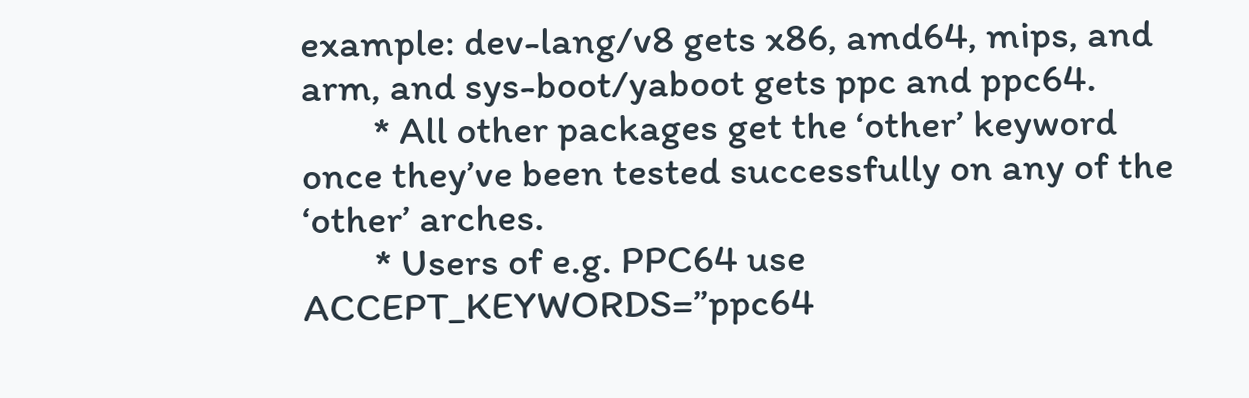example: dev-lang/v8 gets x86, amd64, mips, and arm, and sys-boot/yaboot gets ppc and ppc64.
        * All other packages get the ‘other’ keyword once they’ve been tested successfully on any of the ‘other’ arches.
        * Users of e.g. PPC64 use ACCEPT_KEYWORDS=”ppc64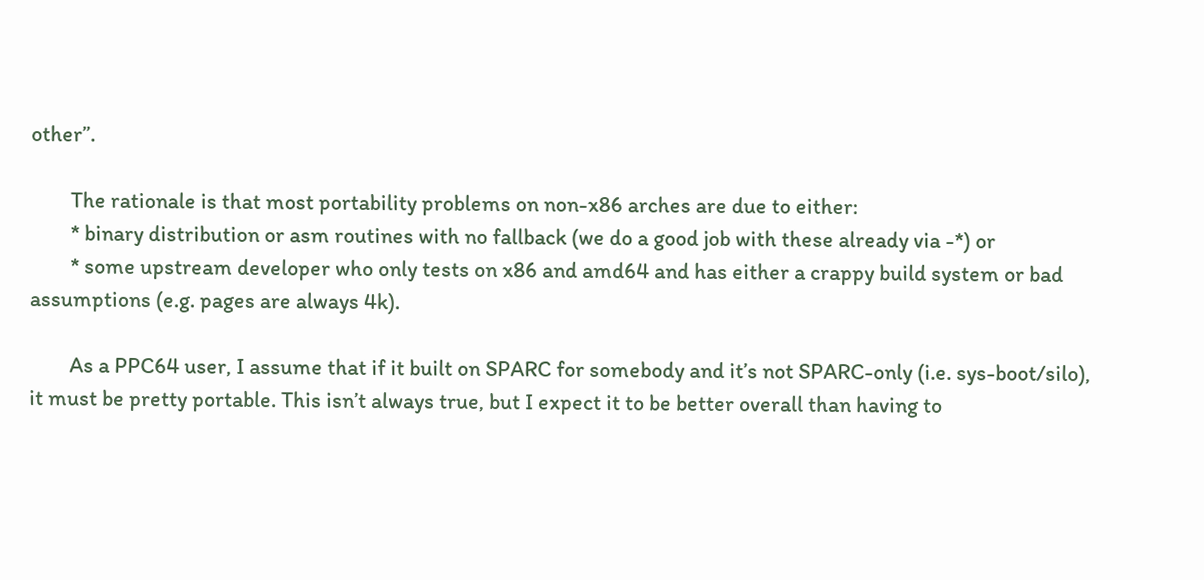other”.

        The rationale is that most portability problems on non-x86 arches are due to either:
        * binary distribution or asm routines with no fallback (we do a good job with these already via -*) or
        * some upstream developer who only tests on x86 and amd64 and has either a crappy build system or bad assumptions (e.g. pages are always 4k).

        As a PPC64 user, I assume that if it built on SPARC for somebody and it’s not SPARC-only (i.e. sys-boot/silo), it must be pretty portable. This isn’t always true, but I expect it to be better overall than having to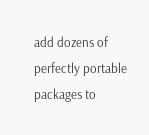add dozens of perfectly portable packages to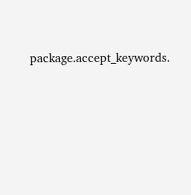package.accept_keywords.